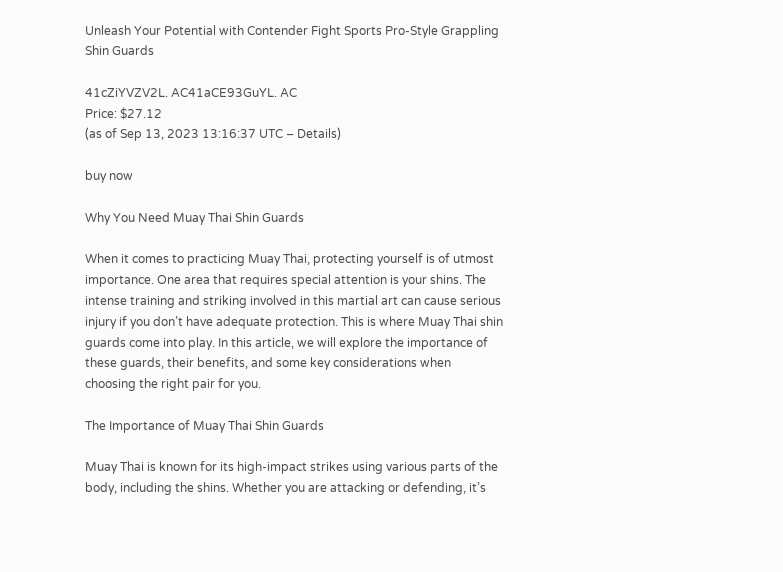Unleash Your Potential with Contender Fight Sports Pro-Style Grappling Shin Guards

41cZiYVZV2L. AC41aCE93GuYL. AC
Price: $27.12
(as of Sep 13, 2023 13:16:37 UTC – Details)

buy now

Why You Need Muay Thai Shin Guards

When it comes to practicing Muay Thai, protecting yourself is of utmost importance. One area that requires special attention is your shins. The intense training and striking involved in this martial art can cause serious injury if you don’t have adequate protection. This is where Muay Thai shin guards come into play. In this article, we will explore the importance of these guards, their benefits, and some key considerations when choosing the right pair for you.

The Importance of Muay Thai Shin Guards

Muay Thai is known for its high-impact strikes using various parts of the body, including the shins. Whether you are attacking or defending, it’s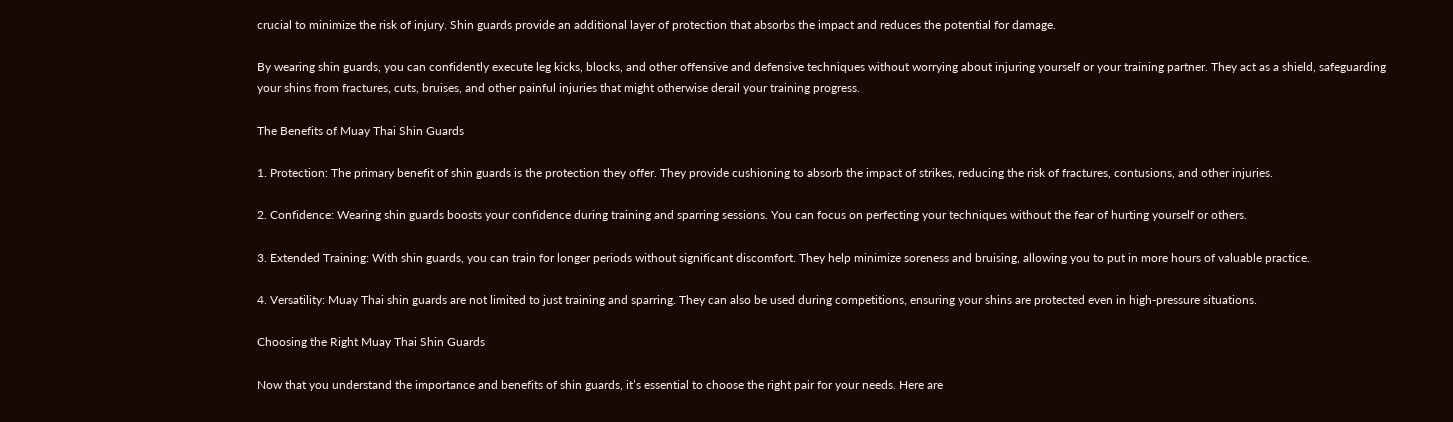crucial to minimize the risk of injury. Shin guards provide an additional layer of protection that absorbs the impact and reduces the potential for damage.

By wearing shin guards, you can confidently execute leg kicks, blocks, and other offensive and defensive techniques without worrying about injuring yourself or your training partner. They act as a shield, safeguarding your shins from fractures, cuts, bruises, and other painful injuries that might otherwise derail your training progress.

The Benefits of Muay Thai Shin Guards

1. Protection: The primary benefit of shin guards is the protection they offer. They provide cushioning to absorb the impact of strikes, reducing the risk of fractures, contusions, and other injuries.

2. Confidence: Wearing shin guards boosts your confidence during training and sparring sessions. You can focus on perfecting your techniques without the fear of hurting yourself or others.

3. Extended Training: With shin guards, you can train for longer periods without significant discomfort. They help minimize soreness and bruising, allowing you to put in more hours of valuable practice.

4. Versatility: Muay Thai shin guards are not limited to just training and sparring. They can also be used during competitions, ensuring your shins are protected even in high-pressure situations.

Choosing the Right Muay Thai Shin Guards

Now that you understand the importance and benefits of shin guards, it’s essential to choose the right pair for your needs. Here are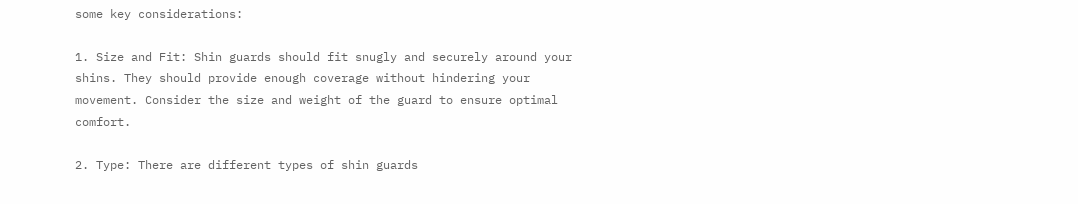some key considerations:

1. Size and Fit: Shin guards should fit snugly and securely around your shins. They should provide enough coverage without hindering your movement. Consider the size and weight of the guard to ensure optimal comfort.

2. Type: There are different types of shin guards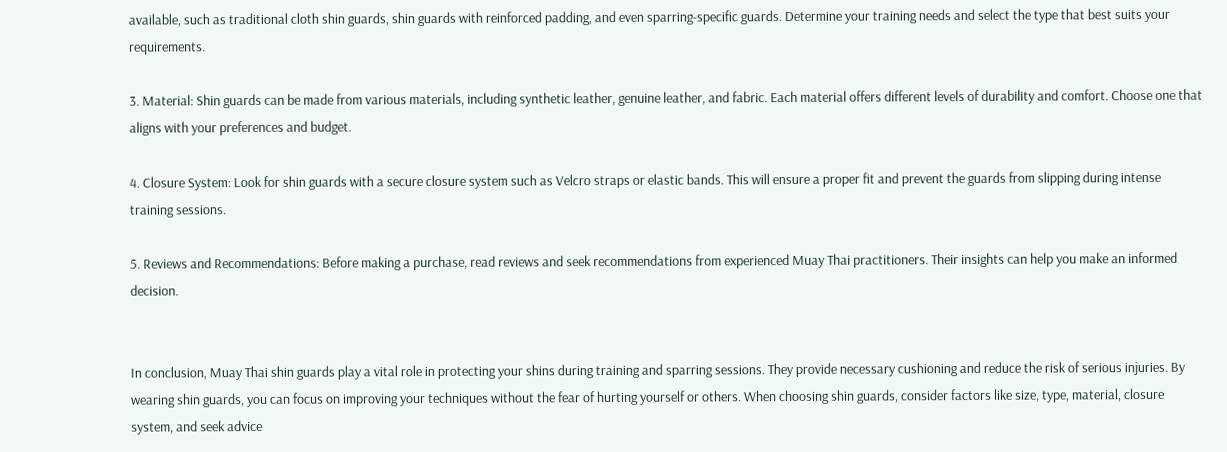available, such as traditional cloth shin guards, shin guards with reinforced padding, and even sparring-specific guards. Determine your training needs and select the type that best suits your requirements.

3. Material: Shin guards can be made from various materials, including synthetic leather, genuine leather, and fabric. Each material offers different levels of durability and comfort. Choose one that aligns with your preferences and budget.

4. Closure System: Look for shin guards with a secure closure system such as Velcro straps or elastic bands. This will ensure a proper fit and prevent the guards from slipping during intense training sessions.

5. Reviews and Recommendations: Before making a purchase, read reviews and seek recommendations from experienced Muay Thai practitioners. Their insights can help you make an informed decision.


In conclusion, Muay Thai shin guards play a vital role in protecting your shins during training and sparring sessions. They provide necessary cushioning and reduce the risk of serious injuries. By wearing shin guards, you can focus on improving your techniques without the fear of hurting yourself or others. When choosing shin guards, consider factors like size, type, material, closure system, and seek advice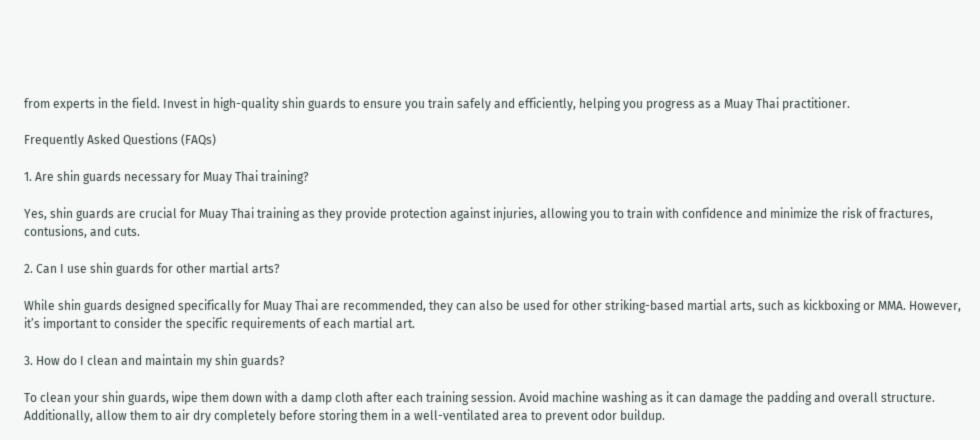from experts in the field. Invest in high-quality shin guards to ensure you train safely and efficiently, helping you progress as a Muay Thai practitioner.

Frequently Asked Questions (FAQs)

1. Are shin guards necessary for Muay Thai training?

Yes, shin guards are crucial for Muay Thai training as they provide protection against injuries, allowing you to train with confidence and minimize the risk of fractures, contusions, and cuts.

2. Can I use shin guards for other martial arts?

While shin guards designed specifically for Muay Thai are recommended, they can also be used for other striking-based martial arts, such as kickboxing or MMA. However, it’s important to consider the specific requirements of each martial art.

3. How do I clean and maintain my shin guards?

To clean your shin guards, wipe them down with a damp cloth after each training session. Avoid machine washing as it can damage the padding and overall structure. Additionally, allow them to air dry completely before storing them in a well-ventilated area to prevent odor buildup.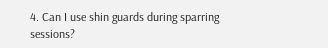4. Can I use shin guards during sparring sessions?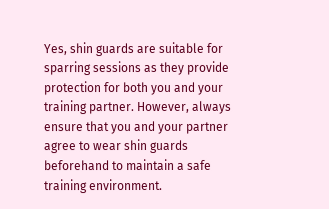Yes, shin guards are suitable for sparring sessions as they provide protection for both you and your training partner. However, always ensure that you and your partner agree to wear shin guards beforehand to maintain a safe training environment.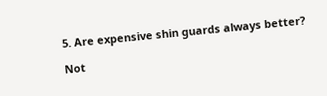5. Are expensive shin guards always better?

Not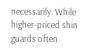necessarily. While higher-priced shin guards often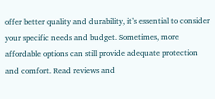offer better quality and durability, it’s essential to consider your specific needs and budget. Sometimes, more affordable options can still provide adequate protection and comfort. Read reviews and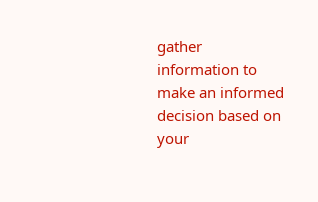gather information to make an informed decision based on your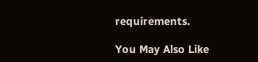requirements.

You May Also Like